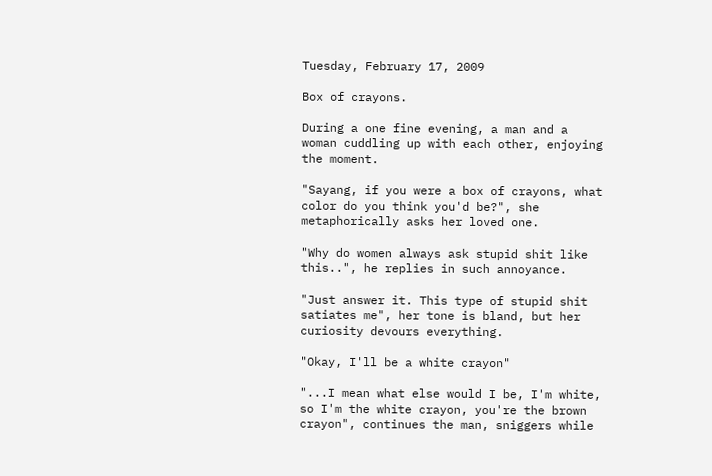Tuesday, February 17, 2009

Box of crayons.

During a one fine evening, a man and a woman cuddling up with each other, enjoying the moment.

"Sayang, if you were a box of crayons, what color do you think you'd be?", she metaphorically asks her loved one.

"Why do women always ask stupid shit like this..", he replies in such annoyance.

"Just answer it. This type of stupid shit satiates me", her tone is bland, but her curiosity devours everything.

"Okay, I'll be a white crayon"

"...I mean what else would I be, I'm white, so I'm the white crayon, you're the brown crayon", continues the man, sniggers while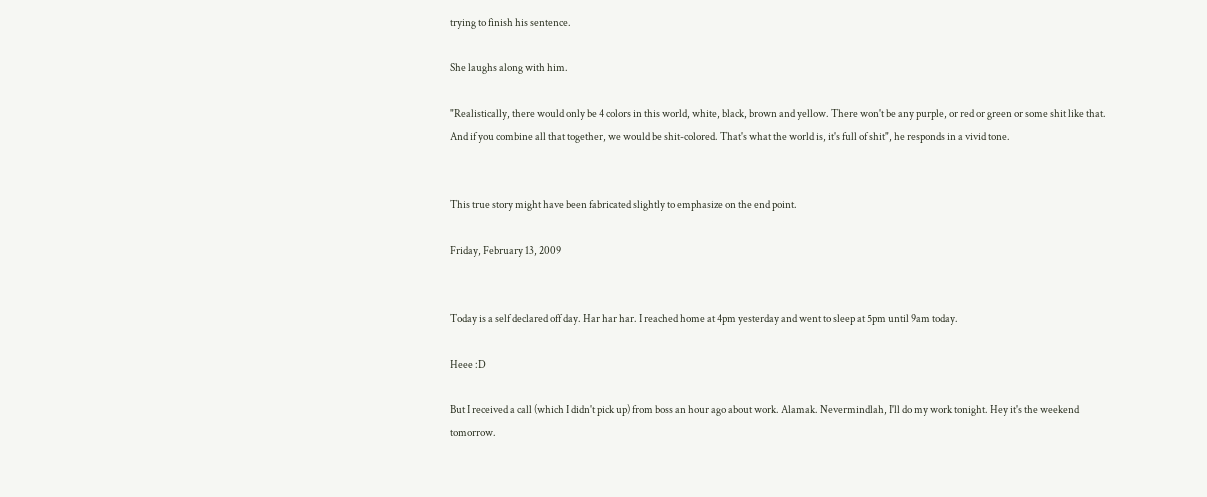trying to finish his sentence.

She laughs along with him.

"Realistically, there would only be 4 colors in this world, white, black, brown and yellow. There won't be any purple, or red or green or some shit like that. And if you combine all that together, we would be shit-colored. That's what the world is, it's full of shit", he responds in a vivid tone.


This true story might have been fabricated slightly to emphasize on the end point.

Friday, February 13, 2009


Today is a self declared off day. Har har har. I reached home at 4pm yesterday and went to sleep at 5pm until 9am today.

Heee :D

But I received a call (which I didn't pick up) from boss an hour ago about work. Alamak. Nevermindlah, I'll do my work tonight. Hey it's the weekend tomorrow.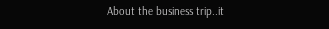About the business trip..it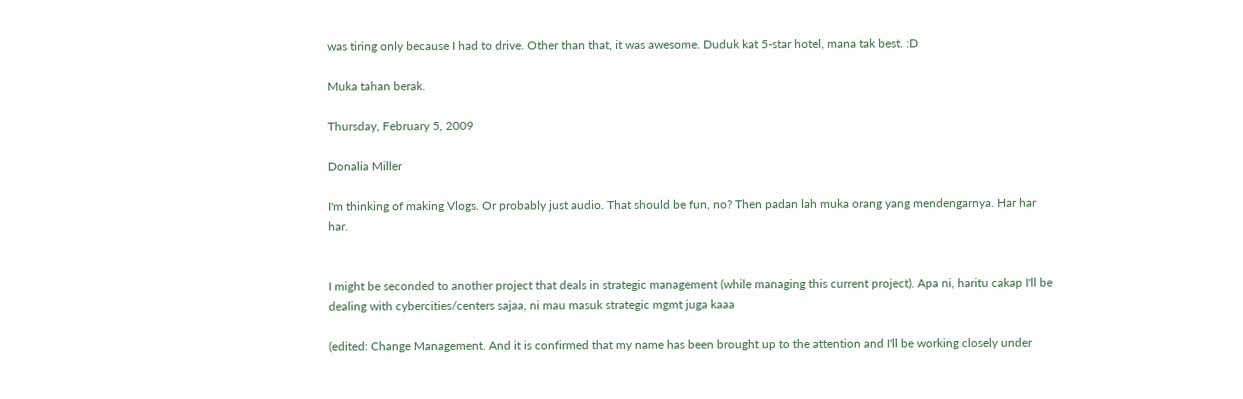was tiring only because I had to drive. Other than that, it was awesome. Duduk kat 5-star hotel, mana tak best. :D

Muka tahan berak.

Thursday, February 5, 2009

Donalia Miller

I'm thinking of making Vlogs. Or probably just audio. That should be fun, no? Then padan lah muka orang yang mendengarnya. Har har har.


I might be seconded to another project that deals in strategic management (while managing this current project). Apa ni, haritu cakap I'll be dealing with cybercities/centers sajaa, ni mau masuk strategic mgmt juga kaaa

(edited: Change Management. And it is confirmed that my name has been brought up to the attention and I'll be working closely under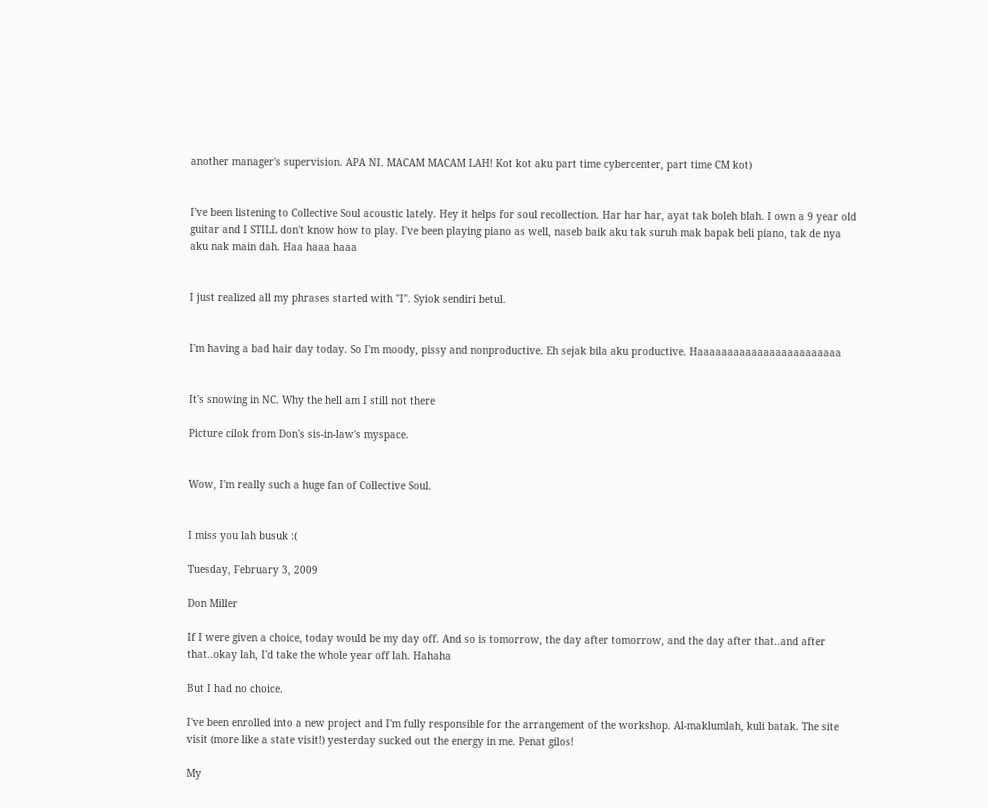another manager's supervision. APA NI. MACAM MACAM LAH! Kot kot aku part time cybercenter, part time CM kot)


I've been listening to Collective Soul acoustic lately. Hey it helps for soul recollection. Har har har, ayat tak boleh blah. I own a 9 year old guitar and I STILL don't know how to play. I've been playing piano as well, naseb baik aku tak suruh mak bapak beli piano, tak de nya aku nak main dah. Haa haaa haaa


I just realized all my phrases started with "I". Syiok sendiri betul.


I'm having a bad hair day today. So I'm moody, pissy and nonproductive. Eh sejak bila aku productive. Haaaaaaaaaaaaaaaaaaaaaaaa


It's snowing in NC. Why the hell am I still not there

Picture cilok from Don's sis-in-law's myspace.


Wow, I'm really such a huge fan of Collective Soul.


I miss you lah busuk :(

Tuesday, February 3, 2009

Don Miller

If I were given a choice, today would be my day off. And so is tomorrow, the day after tomorrow, and the day after that..and after that..okay lah, I'd take the whole year off lah. Hahaha

But I had no choice.

I've been enrolled into a new project and I'm fully responsible for the arrangement of the workshop. Al-maklumlah, kuli batak. The site visit (more like a state visit!) yesterday sucked out the energy in me. Penat gilos!

My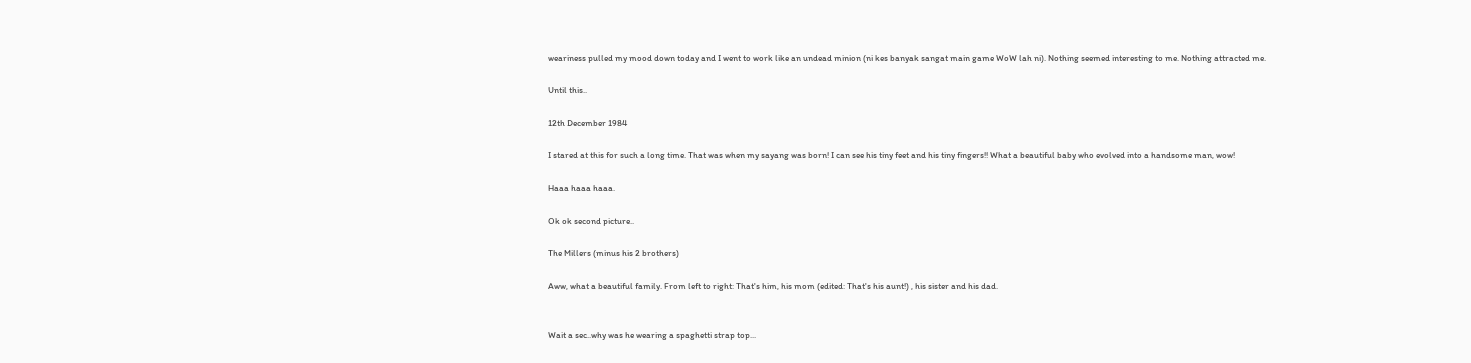weariness pulled my mood down today and I went to work like an undead minion (ni kes banyak sangat main game WoW lah ni). Nothing seemed interesting to me. Nothing attracted me.

Until this..

12th December 1984

I stared at this for such a long time. That was when my sayang was born! I can see his tiny feet and his tiny fingers!! What a beautiful baby who evolved into a handsome man, wow!

Haaa haaa haaa.

Ok ok second picture..

The Millers (minus his 2 brothers)

Aww, what a beautiful family. From left to right: That's him, his mom (edited: That's his aunt!) , his sister and his dad.


Wait a sec..why was he wearing a spaghetti strap top...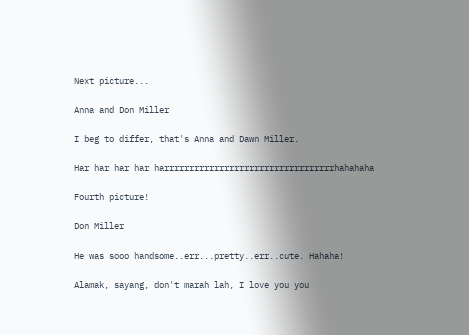Next picture...

Anna and Don Miller

I beg to differ, that's Anna and Dawn Miller.

Har har har har harrrrrrrrrrrrrrrrrrrrrrrrrrrrrrrrrrhahahaha

Fourth picture!

Don Miller

He was sooo handsome..err...pretty..err..cute. Hahaha!

Alamak, sayang, don't marah lah, I love you you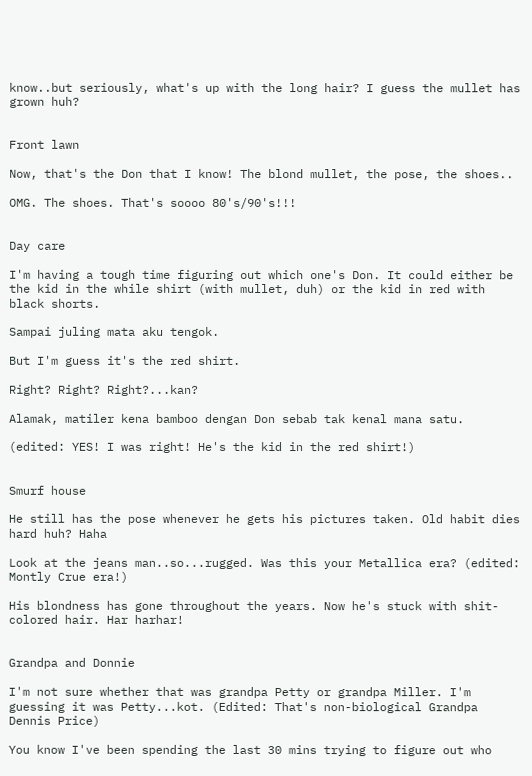know..but seriously, what's up with the long hair? I guess the mullet has grown huh?


Front lawn

Now, that's the Don that I know! The blond mullet, the pose, the shoes..

OMG. The shoes. That's soooo 80's/90's!!!


Day care

I'm having a tough time figuring out which one's Don. It could either be the kid in the while shirt (with mullet, duh) or the kid in red with black shorts.

Sampai juling mata aku tengok.

But I'm guess it's the red shirt.

Right? Right? Right?...kan?

Alamak, matiler kena bamboo dengan Don sebab tak kenal mana satu.

(edited: YES! I was right! He's the kid in the red shirt!)


Smurf house

He still has the pose whenever he gets his pictures taken. Old habit dies hard huh? Haha

Look at the jeans man..so...rugged. Was this your Metallica era? (edited: Montly Crue era!)

His blondness has gone throughout the years. Now he's stuck with shit-colored hair. Har harhar!


Grandpa and Donnie

I'm not sure whether that was grandpa Petty or grandpa Miller. I'm guessing it was Petty...kot. (Edited: That's non-biological Grandpa Dennis Price)

You know I've been spending the last 30 mins trying to figure out who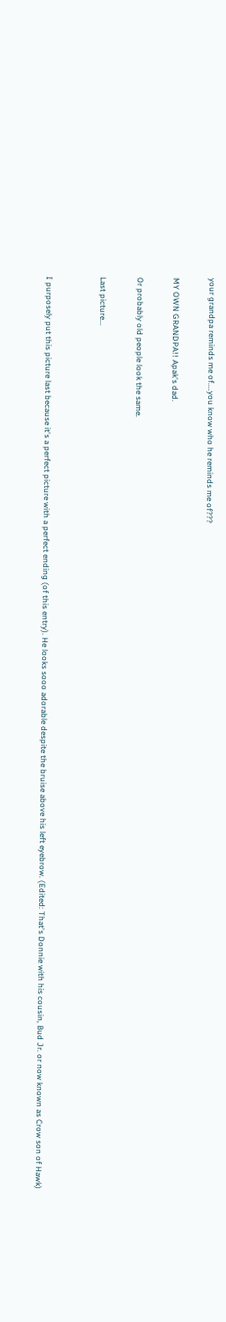your grandpa reminds me of....you know who he reminds me of???

MY OWN GRANDPA!! Apak's dad.

Or probably old people look the same.

Last picture...


I purposely put this picture last because it's a perfect picture with a perfect ending (of this entry). He looks sooo adorable despite the bruise above his left eyebrow. (Edited: That's Donnie with his cousin, Bud Jr. or now known as Crow son of Hawk)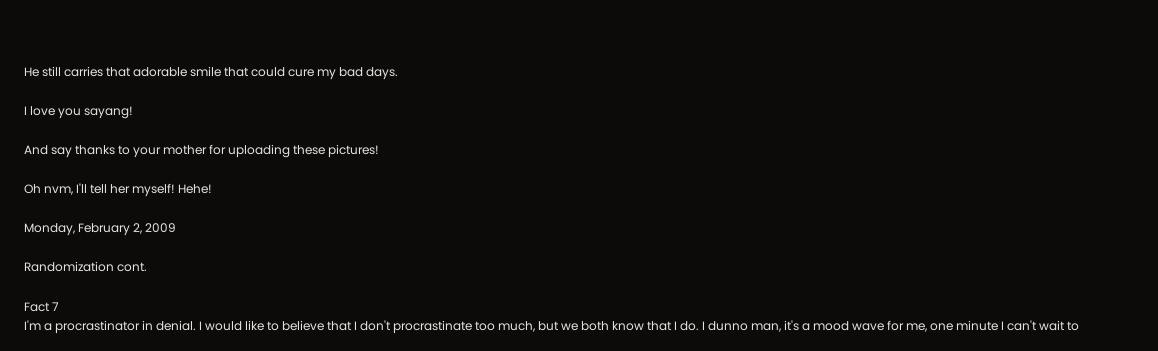He still carries that adorable smile that could cure my bad days.

I love you sayang!

And say thanks to your mother for uploading these pictures!

Oh nvm, I'll tell her myself! Hehe!

Monday, February 2, 2009

Randomization cont.

Fact 7
I'm a procrastinator in denial. I would like to believe that I don't procrastinate too much, but we both know that I do. I dunno man, it's a mood wave for me, one minute I can't wait to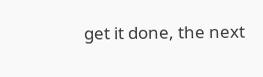get it done, the next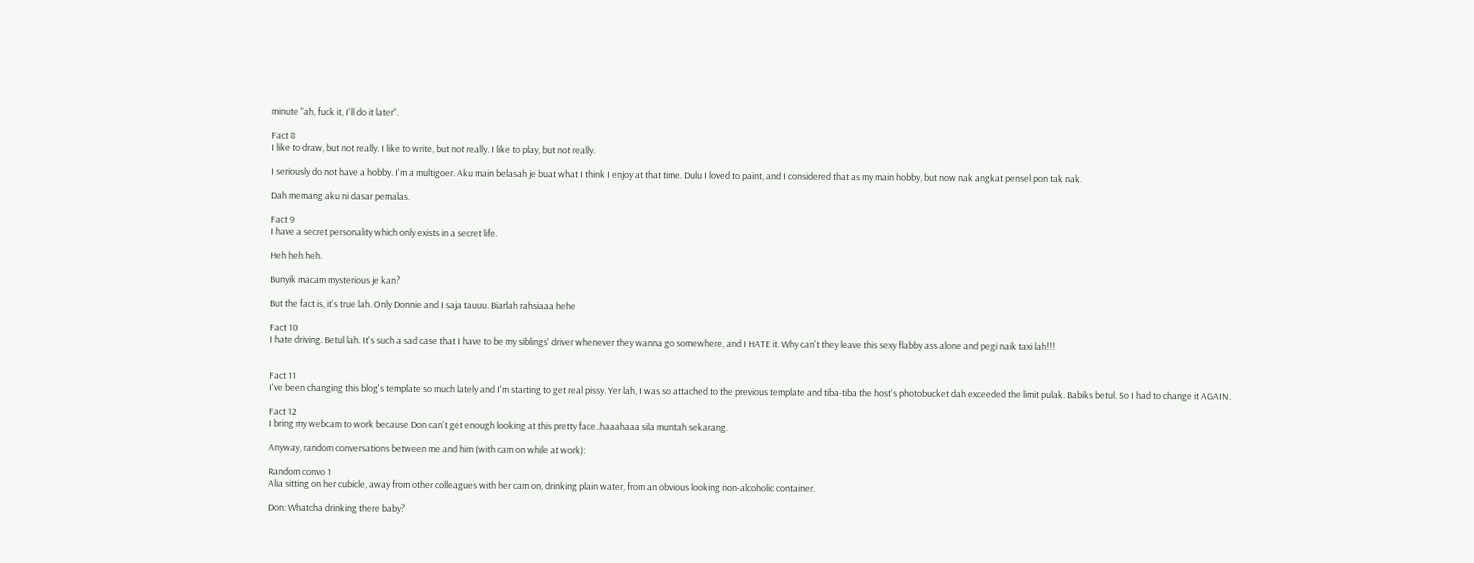minute "ah, fuck it, I'll do it later".

Fact 8
I like to draw, but not really. I like to write, but not really. I like to play, but not really.

I seriously do not have a hobby. I'm a multigoer. Aku main belasah je buat what I think I enjoy at that time. Dulu I loved to paint, and I considered that as my main hobby, but now nak angkat pensel pon tak nak.

Dah memang aku ni dasar pemalas.

Fact 9
I have a secret personality which only exists in a secret life.

Heh heh heh.

Bunyik macam mysterious je kan?

But the fact is, it's true lah. Only Donnie and I saja tauuu. Biarlah rahsiaaa hehe

Fact 10
I hate driving. Betul lah. It's such a sad case that I have to be my siblings' driver whenever they wanna go somewhere, and I HATE it. Why can't they leave this sexy flabby ass alone and pegi naik taxi lah!!!


Fact 11
I've been changing this blog's template so much lately and I'm starting to get real pissy. Yer lah, I was so attached to the previous template and tiba-tiba the host's photobucket dah exceeded the limit pulak. Babiks betul. So I had to change it AGAIN.

Fact 12
I bring my webcam to work because Don can't get enough looking at this pretty face..haaahaaa sila muntah sekarang.

Anyway, random conversations between me and him (with cam on while at work):

Random convo 1
Alia sitting on her cubicle, away from other colleagues with her cam on, drinking plain water, from an obvious looking non-alcoholic container.

Don: Whatcha drinking there baby?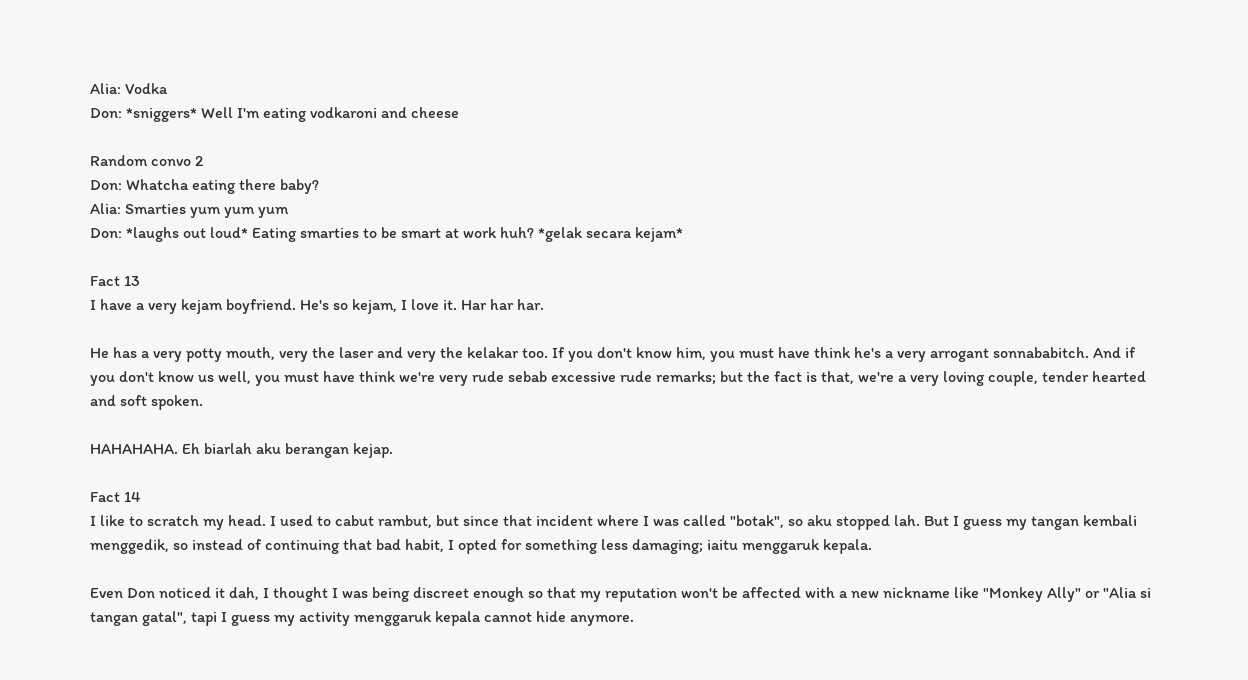Alia: Vodka
Don: *sniggers* Well I'm eating vodkaroni and cheese

Random convo 2
Don: Whatcha eating there baby?
Alia: Smarties yum yum yum
Don: *laughs out loud* Eating smarties to be smart at work huh? *gelak secara kejam*

Fact 13
I have a very kejam boyfriend. He's so kejam, I love it. Har har har.

He has a very potty mouth, very the laser and very the kelakar too. If you don't know him, you must have think he's a very arrogant sonnababitch. And if you don't know us well, you must have think we're very rude sebab excessive rude remarks; but the fact is that, we're a very loving couple, tender hearted and soft spoken.

HAHAHAHA. Eh biarlah aku berangan kejap.

Fact 14
I like to scratch my head. I used to cabut rambut, but since that incident where I was called "botak", so aku stopped lah. But I guess my tangan kembali menggedik, so instead of continuing that bad habit, I opted for something less damaging; iaitu menggaruk kepala.

Even Don noticed it dah, I thought I was being discreet enough so that my reputation won't be affected with a new nickname like "Monkey Ally" or "Alia si tangan gatal", tapi I guess my activity menggaruk kepala cannot hide anymore.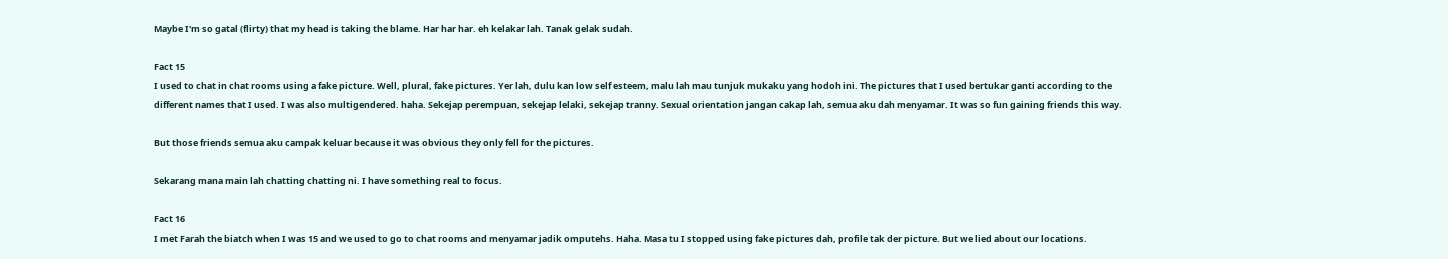Maybe I'm so gatal (flirty) that my head is taking the blame. Har har har. eh kelakar lah. Tanak gelak sudah.

Fact 15
I used to chat in chat rooms using a fake picture. Well, plural, fake pictures. Yer lah, dulu kan low self esteem, malu lah mau tunjuk mukaku yang hodoh ini. The pictures that I used bertukar ganti according to the different names that I used. I was also multigendered. haha. Sekejap perempuan, sekejap lelaki, sekejap tranny. Sexual orientation jangan cakap lah, semua aku dah menyamar. It was so fun gaining friends this way.

But those friends semua aku campak keluar because it was obvious they only fell for the pictures.

Sekarang mana main lah chatting chatting ni. I have something real to focus.

Fact 16
I met Farah the biatch when I was 15 and we used to go to chat rooms and menyamar jadik omputehs. Haha. Masa tu I stopped using fake pictures dah, profile tak der picture. But we lied about our locations.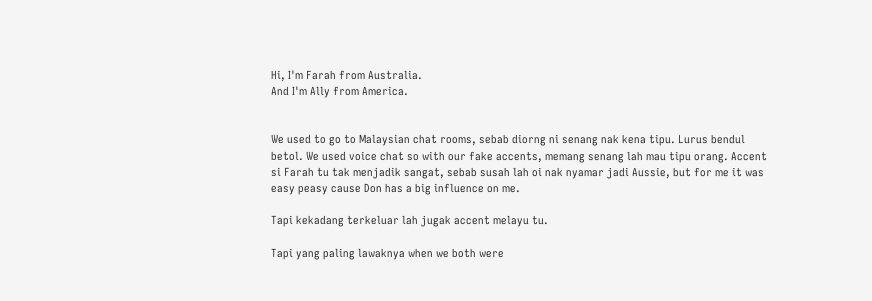Hi, I'm Farah from Australia.
And I'm Ally from America.


We used to go to Malaysian chat rooms, sebab diorng ni senang nak kena tipu. Lurus bendul betol. We used voice chat so with our fake accents, memang senang lah mau tipu orang. Accent si Farah tu tak menjadik sangat, sebab susah lah oi nak nyamar jadi Aussie, but for me it was easy peasy cause Don has a big influence on me.

Tapi kekadang terkeluar lah jugak accent melayu tu.

Tapi yang paling lawaknya when we both were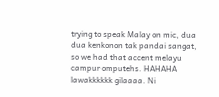trying to speak Malay on mic, dua dua kenkonon tak pandai sangat, so we had that accent melayu campur omputehs. HAHAHA lawakkkkkk gilaaaa. Ni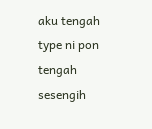aku tengah type ni pon tengah sesengih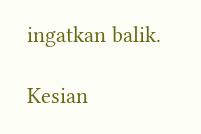ingatkan balik.

Kesian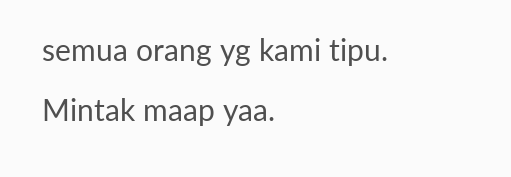semua orang yg kami tipu. Mintak maap yaa.